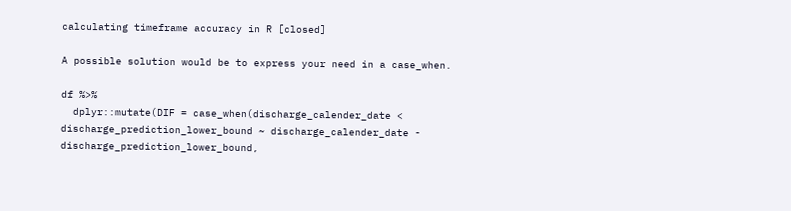calculating timeframe accuracy in R [closed]

A possible solution would be to express your need in a case_when.

df %>%
  dplyr::mutate(DIF = case_when(discharge_calender_date < discharge_prediction_lower_bound ~ discharge_calender_date - discharge_prediction_lower_bound,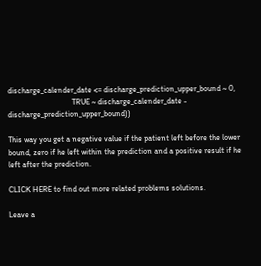discharge_calender_date <= discharge_prediction_upper_bound ~ 0,
                                TRUE ~ discharge_calender_date - discharge_prediction_upper_bound))

This way you get a negative value if the patient left before the lower bound, zero if he left within the prediction and a positive result if he left after the prediction.

CLICK HERE to find out more related problems solutions.

Leave a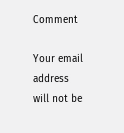Comment

Your email address will not be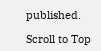published.

Scroll to Top